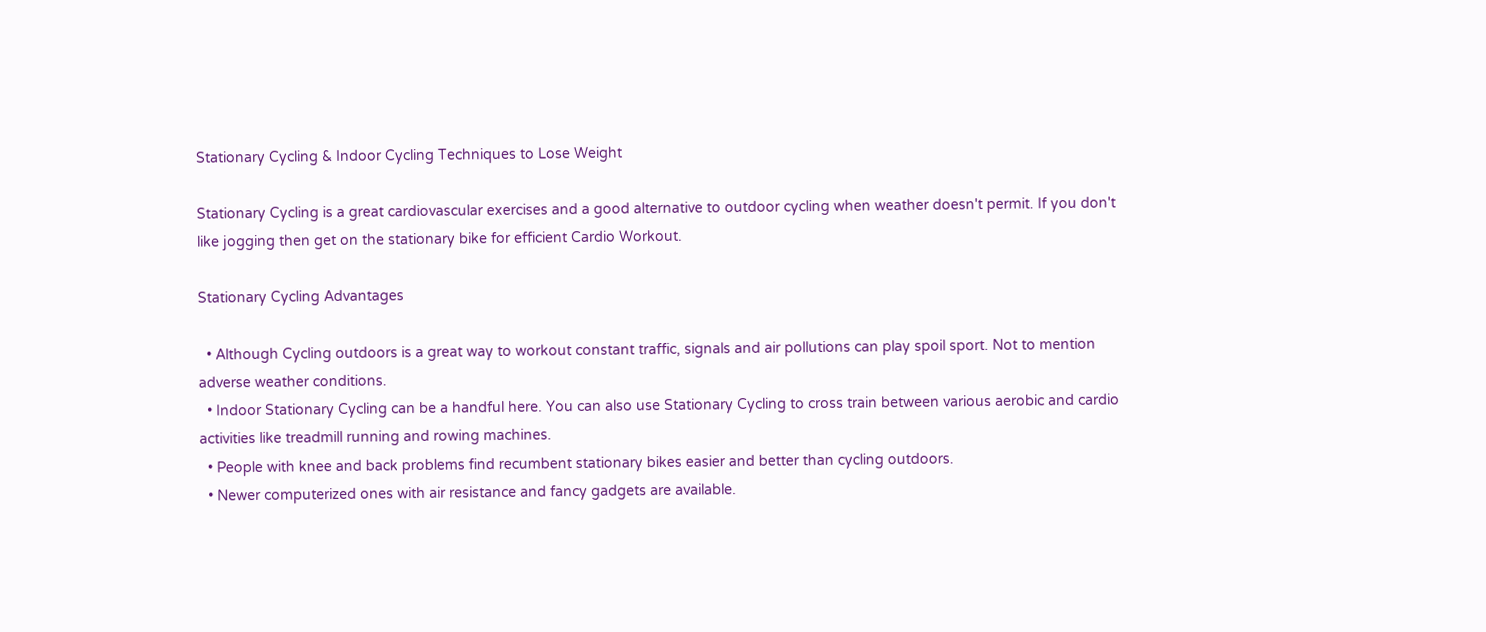Stationary Cycling & Indoor Cycling Techniques to Lose Weight

Stationary Cycling is a great cardiovascular exercises and a good alternative to outdoor cycling when weather doesn't permit. If you don't like jogging then get on the stationary bike for efficient Cardio Workout.

Stationary Cycling Advantages

  • Although Cycling outdoors is a great way to workout constant traffic, signals and air pollutions can play spoil sport. Not to mention adverse weather conditions.
  • Indoor Stationary Cycling can be a handful here. You can also use Stationary Cycling to cross train between various aerobic and cardio activities like treadmill running and rowing machines.
  • People with knee and back problems find recumbent stationary bikes easier and better than cycling outdoors.
  • Newer computerized ones with air resistance and fancy gadgets are available.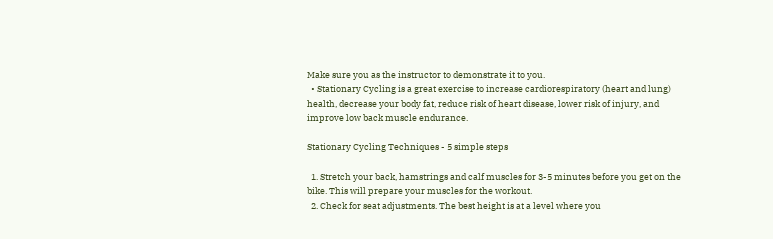Make sure you as the instructor to demonstrate it to you.
  • Stationary Cycling is a great exercise to increase cardiorespiratory (heart and lung) health, decrease your body fat, reduce risk of heart disease, lower risk of injury, and improve low back muscle endurance.

Stationary Cycling Techniques - 5 simple steps

  1. Stretch your back, hamstrings and calf muscles for 3-5 minutes before you get on the bike. This will prepare your muscles for the workout.
  2. Check for seat adjustments. The best height is at a level where you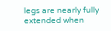legs are nearly fully extended when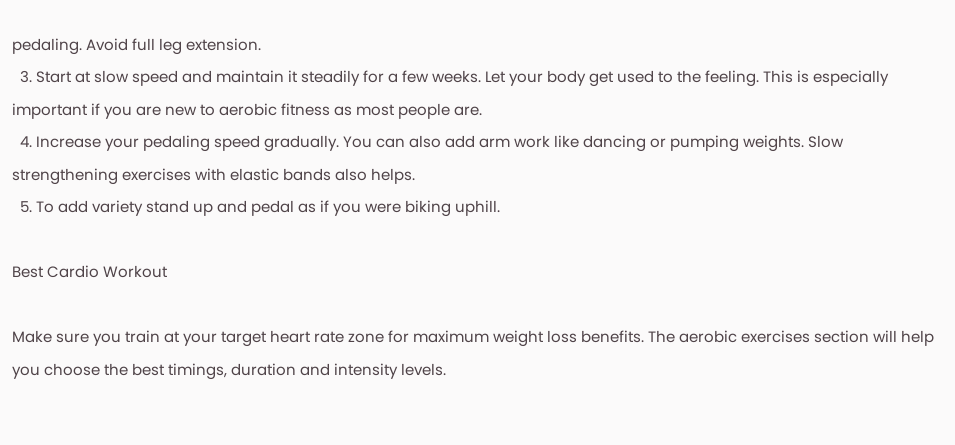pedaling. Avoid full leg extension.
  3. Start at slow speed and maintain it steadily for a few weeks. Let your body get used to the feeling. This is especially important if you are new to aerobic fitness as most people are.
  4. Increase your pedaling speed gradually. You can also add arm work like dancing or pumping weights. Slow strengthening exercises with elastic bands also helps.
  5. To add variety stand up and pedal as if you were biking uphill.

Best Cardio Workout

Make sure you train at your target heart rate zone for maximum weight loss benefits. The aerobic exercises section will help you choose the best timings, duration and intensity levels.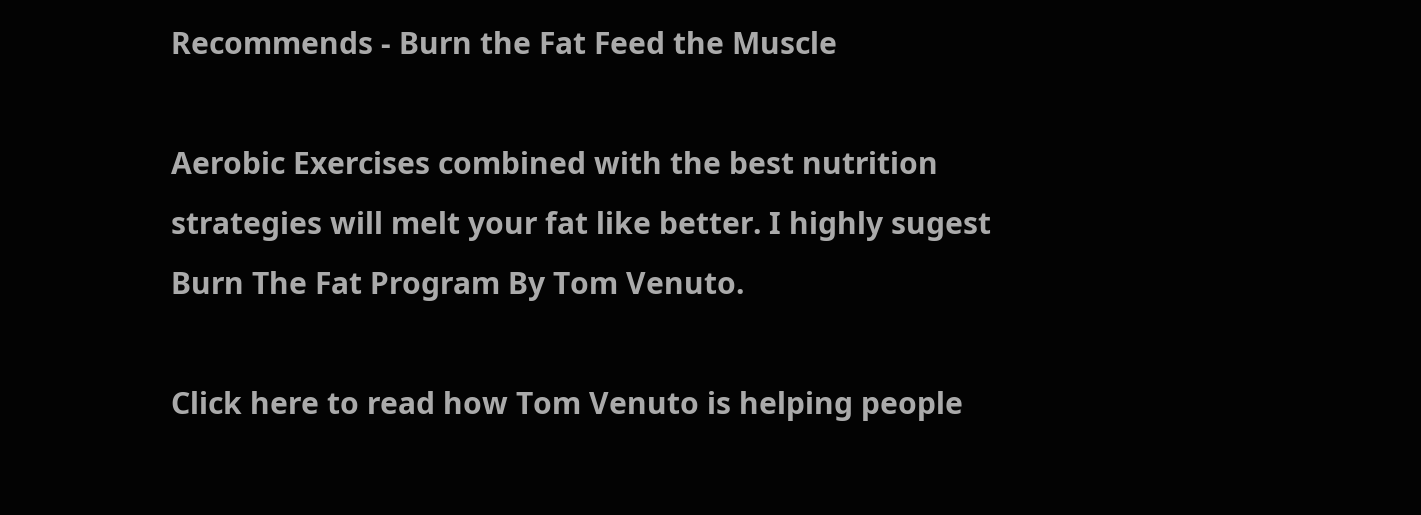Recommends - Burn the Fat Feed the Muscle

Aerobic Exercises combined with the best nutrition strategies will melt your fat like better. I highly sugest Burn The Fat Program By Tom Venuto.

Click here to read how Tom Venuto is helping people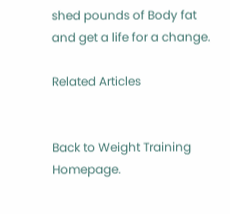shed pounds of Body fat and get a life for a change.

Related Articles


Back to Weight Training Homepage.